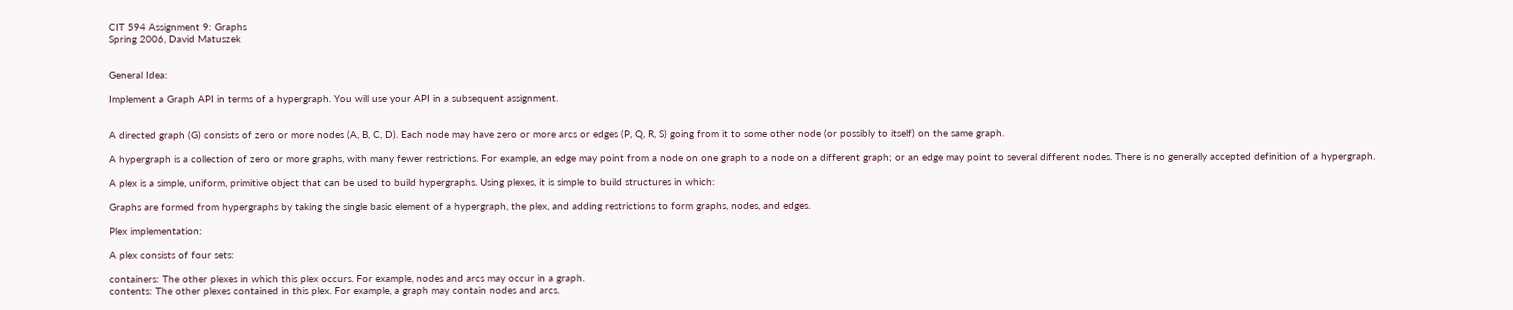CIT 594 Assignment 9: Graphs
Spring 2006, David Matuszek


General Idea:

Implement a Graph API in terms of a hypergraph. You will use your API in a subsequent assignment.


A directed graph (G) consists of zero or more nodes (A, B, C, D). Each node may have zero or more arcs or edges (P, Q, R, S) going from it to some other node (or possibly to itself) on the same graph.

A hypergraph is a collection of zero or more graphs, with many fewer restrictions. For example, an edge may point from a node on one graph to a node on a different graph; or an edge may point to several different nodes. There is no generally accepted definition of a hypergraph.

A plex is a simple, uniform, primitive object that can be used to build hypergraphs. Using plexes, it is simple to build structures in which:

Graphs are formed from hypergraphs by taking the single basic element of a hypergraph, the plex, and adding restrictions to form graphs, nodes, and edges.

Plex implementation:

A plex consists of four sets:

containers: The other plexes in which this plex occurs. For example, nodes and arcs may occur in a graph.
contents: The other plexes contained in this plex. For example, a graph may contain nodes and arcs.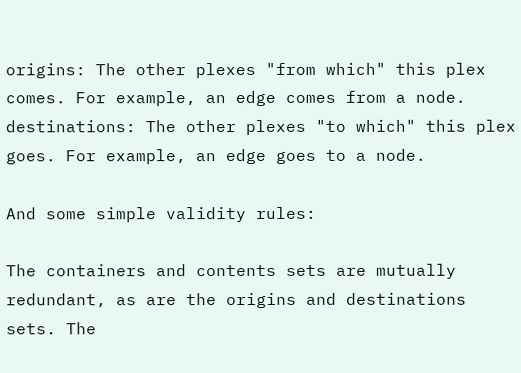origins: The other plexes "from which" this plex comes. For example, an edge comes from a node.
destinations: The other plexes "to which" this plex goes. For example, an edge goes to a node.

And some simple validity rules:

The containers and contents sets are mutually redundant, as are the origins and destinations sets. The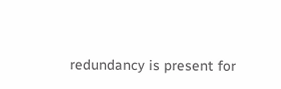redundancy is present for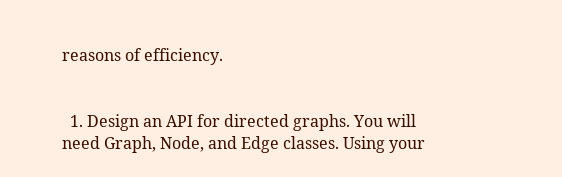reasons of efficiency.


  1. Design an API for directed graphs. You will need Graph, Node, and Edge classes. Using your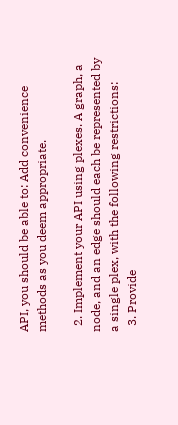API, you should be able to: Add convenience methods as you deem appropriate.

  2. Implement your API using plexes. A graph, a node, and an edge should each be represented by a single plex, with the following restrictions:
  3. Provide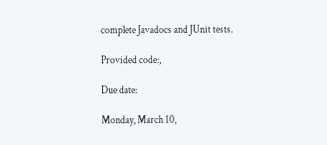complete Javadocs and JUnit tests.

Provided code:,

Due date:

Monday, March 10,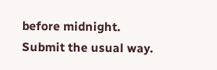before midnight. Submit the usual way.